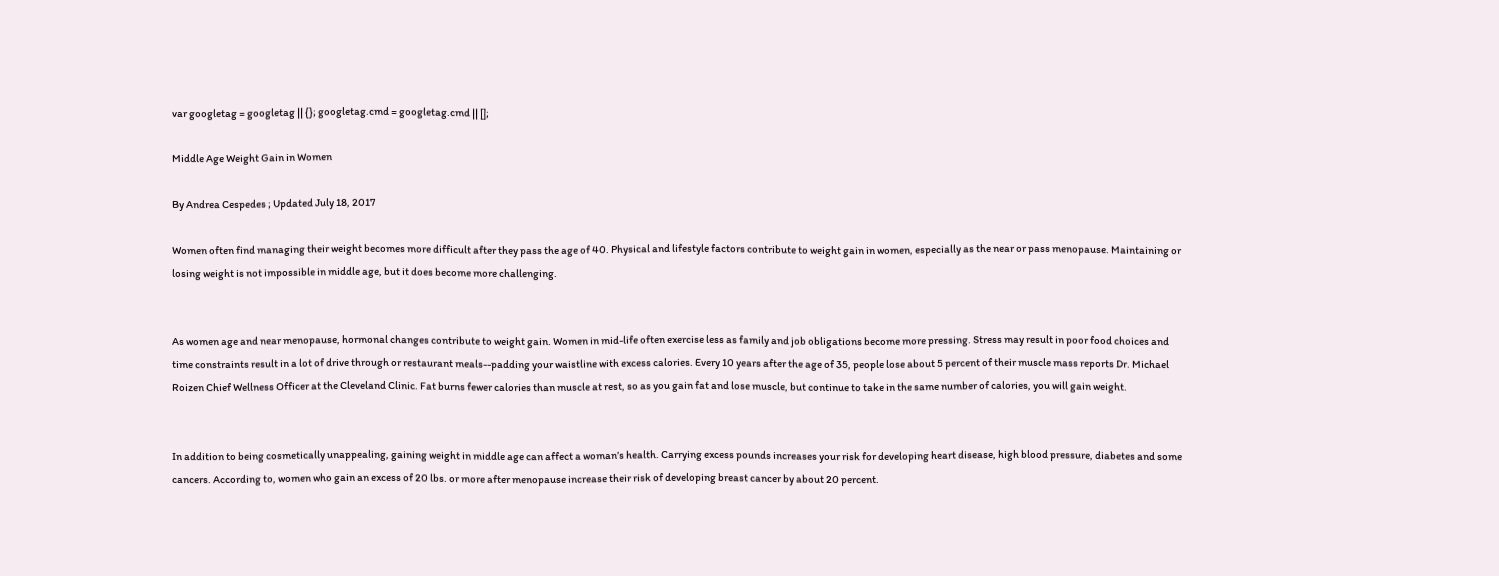var googletag = googletag || {}; googletag.cmd = googletag.cmd || [];

Middle Age Weight Gain in Women

By Andrea Cespedes ; Updated July 18, 2017

Women often find managing their weight becomes more difficult after they pass the age of 40. Physical and lifestyle factors contribute to weight gain in women, especially as the near or pass menopause. Maintaining or losing weight is not impossible in middle age, but it does become more challenging.


As women age and near menopause, hormonal changes contribute to weight gain. Women in mid-life often exercise less as family and job obligations become more pressing. Stress may result in poor food choices and time constraints result in a lot of drive through or restaurant meals--padding your waistline with excess calories. Every 10 years after the age of 35, people lose about 5 percent of their muscle mass reports Dr. Michael Roizen Chief Wellness Officer at the Cleveland Clinic. Fat burns fewer calories than muscle at rest, so as you gain fat and lose muscle, but continue to take in the same number of calories, you will gain weight.


In addition to being cosmetically unappealing, gaining weight in middle age can affect a woman’s health. Carrying excess pounds increases your risk for developing heart disease, high blood pressure, diabetes and some cancers. According to, women who gain an excess of 20 lbs. or more after menopause increase their risk of developing breast cancer by about 20 percent.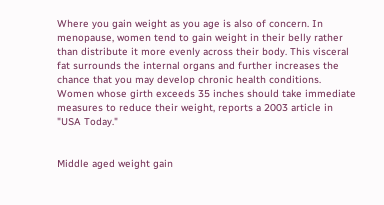Where you gain weight as you age is also of concern. In menopause, women tend to gain weight in their belly rather than distribute it more evenly across their body. This visceral fat surrounds the internal organs and further increases the chance that you may develop chronic health conditions. Women whose girth exceeds 35 inches should take immediate measures to reduce their weight, reports a 2003 article in "USA Today."


Middle aged weight gain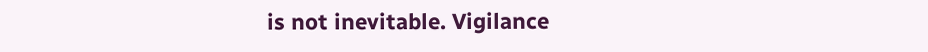is not inevitable. Vigilance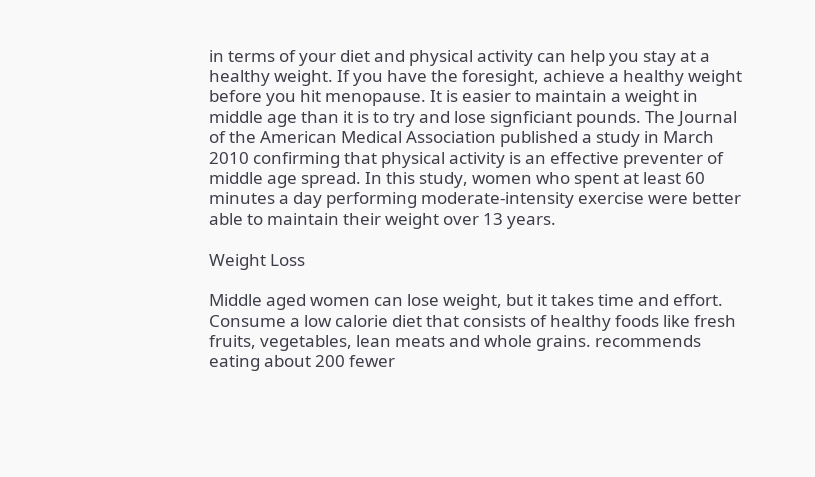in terms of your diet and physical activity can help you stay at a healthy weight. If you have the foresight, achieve a healthy weight before you hit menopause. It is easier to maintain a weight in middle age than it is to try and lose signficiant pounds. The Journal of the American Medical Association published a study in March 2010 confirming that physical activity is an effective preventer of middle age spread. In this study, women who spent at least 60 minutes a day performing moderate-intensity exercise were better able to maintain their weight over 13 years.

Weight Loss

Middle aged women can lose weight, but it takes time and effort. Consume a low calorie diet that consists of healthy foods like fresh fruits, vegetables, lean meats and whole grains. recommends eating about 200 fewer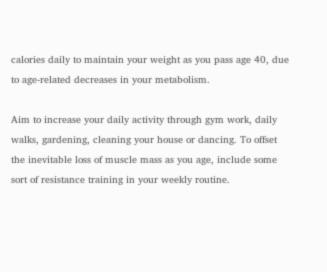calories daily to maintain your weight as you pass age 40, due to age-related decreases in your metabolism.

Aim to increase your daily activity through gym work, daily walks, gardening, cleaning your house or dancing. To offset the inevitable loss of muscle mass as you age, include some sort of resistance training in your weekly routine.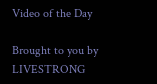Video of the Day

Brought to you by LIVESTRONG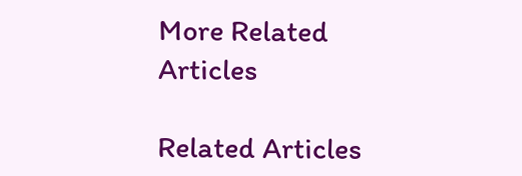More Related Articles

Related Articles